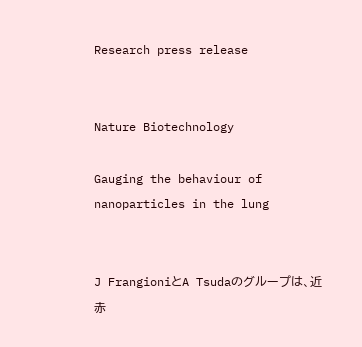Research press release


Nature Biotechnology

Gauging the behaviour of nanoparticles in the lung


J FrangioniとA Tsudaのグループは、近赤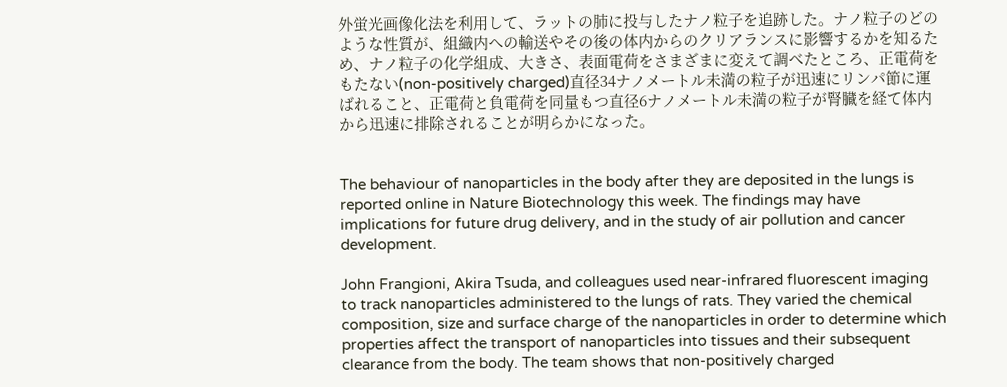外蛍光画像化法を利用して、ラットの肺に投与したナノ粒子を追跡した。ナノ粒子のどのような性質が、組織内への輸送やその後の体内からのクリアランスに影響するかを知るため、ナノ粒子の化学組成、大きさ、表面電荷をさまざまに変えて調べたところ、正電荷をもたない(non-positively charged)直径34ナノメートル未満の粒子が迅速にリンパ節に運ばれること、正電荷と負電荷を同量もつ直径6ナノメートル未満の粒子が腎臓を経て体内から迅速に排除されることが明らかになった。


The behaviour of nanoparticles in the body after they are deposited in the lungs is reported online in Nature Biotechnology this week. The findings may have implications for future drug delivery, and in the study of air pollution and cancer development.

John Frangioni, Akira Tsuda, and colleagues used near-infrared fluorescent imaging to track nanoparticles administered to the lungs of rats. They varied the chemical composition, size and surface charge of the nanoparticles in order to determine which properties affect the transport of nanoparticles into tissues and their subsequent clearance from the body. The team shows that non-positively charged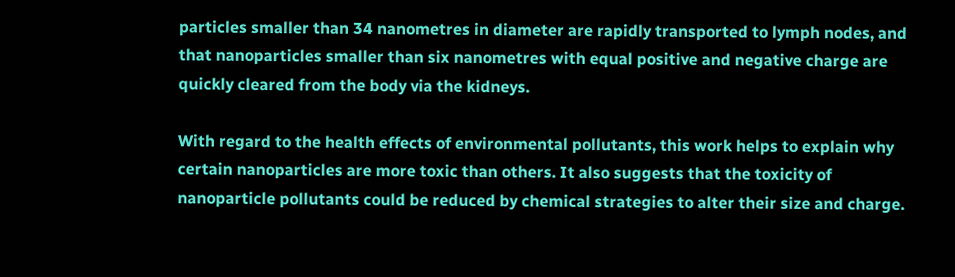particles smaller than 34 nanometres in diameter are rapidly transported to lymph nodes, and that nanoparticles smaller than six nanometres with equal positive and negative charge are quickly cleared from the body via the kidneys.

With regard to the health effects of environmental pollutants, this work helps to explain why certain nanoparticles are more toxic than others. It also suggests that the toxicity of nanoparticle pollutants could be reduced by chemical strategies to alter their size and charge.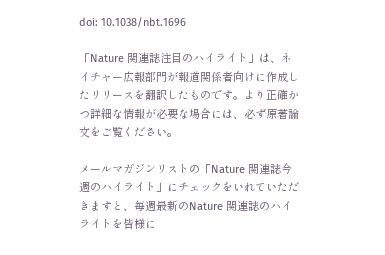doi: 10.1038/nbt.1696

「Nature 関連誌注目のハイライト」は、ネイチャー広報部門が報道関係者向けに作成したリリースを翻訳したものです。より正確かつ詳細な情報が必要な場合には、必ず原著論文をご覧ください。

メールマガジンリストの「Nature 関連誌今週のハイライト」にチェックをいれていただきますと、毎週最新のNature 関連誌のハイライトを皆様に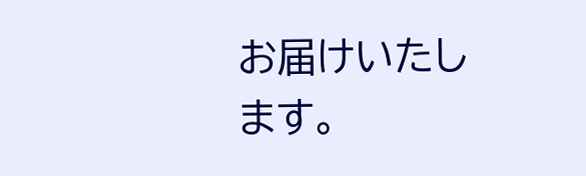お届けいたします。